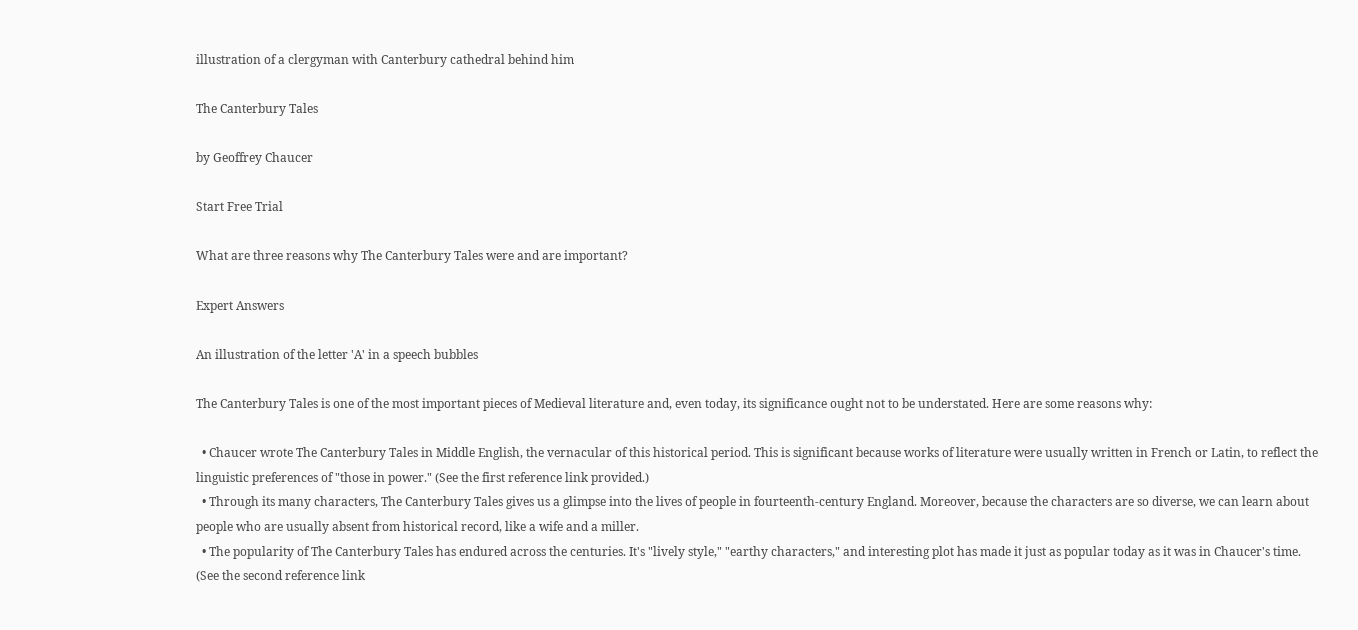illustration of a clergyman with Canterbury cathedral behind him

The Canterbury Tales

by Geoffrey Chaucer

Start Free Trial

What are three reasons why The Canterbury Tales were and are important?

Expert Answers

An illustration of the letter 'A' in a speech bubbles

The Canterbury Tales is one of the most important pieces of Medieval literature and, even today, its significance ought not to be understated. Here are some reasons why:

  • Chaucer wrote The Canterbury Tales in Middle English, the vernacular of this historical period. This is significant because works of literature were usually written in French or Latin, to reflect the linguistic preferences of "those in power." (See the first reference link provided.)
  • Through its many characters, The Canterbury Tales gives us a glimpse into the lives of people in fourteenth-century England. Moreover, because the characters are so diverse, we can learn about people who are usually absent from historical record, like a wife and a miller.
  • The popularity of The Canterbury Tales has endured across the centuries. It's "lively style," "earthy characters," and interesting plot has made it just as popular today as it was in Chaucer's time. (See the second reference link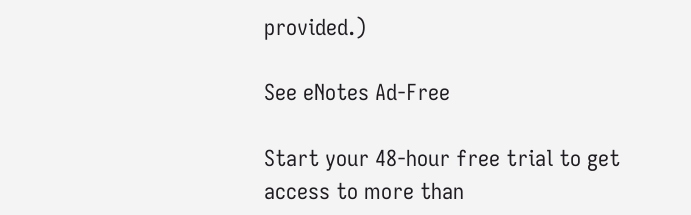provided.)

See eNotes Ad-Free

Start your 48-hour free trial to get access to more than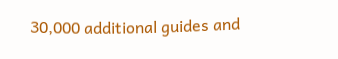30,000 additional guides and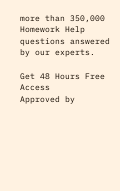more than 350,000 Homework Help questions answered by our experts.

Get 48 Hours Free Access
Approved by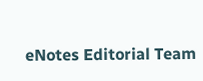eNotes Editorial Team